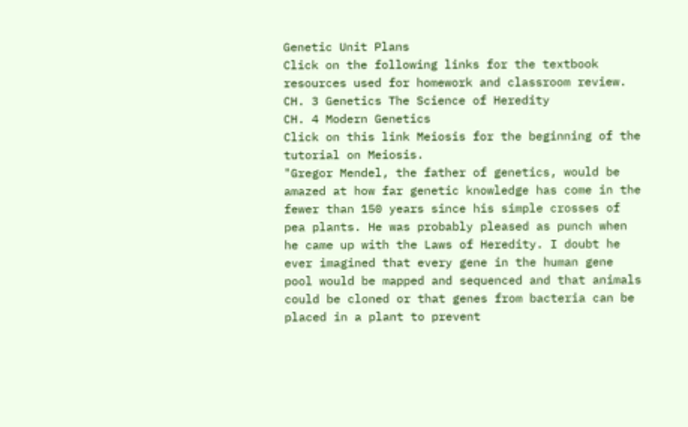Genetic Unit Plans
Click on the following links for the textbook resources used for homework and classroom review.
CH. 3 Genetics The Science of Heredity
CH. 4 Modern Genetics
Click on this link Meiosis for the beginning of the tutorial on Meiosis.
"Gregor Mendel, the father of genetics, would be amazed at how far genetic knowledge has come in the fewer than 150 years since his simple crosses of pea plants. He was probably pleased as punch when he came up with the Laws of Heredity. I doubt he ever imagined that every gene in the human gene pool would be mapped and sequenced and that animals could be cloned or that genes from bacteria can be placed in a plant to prevent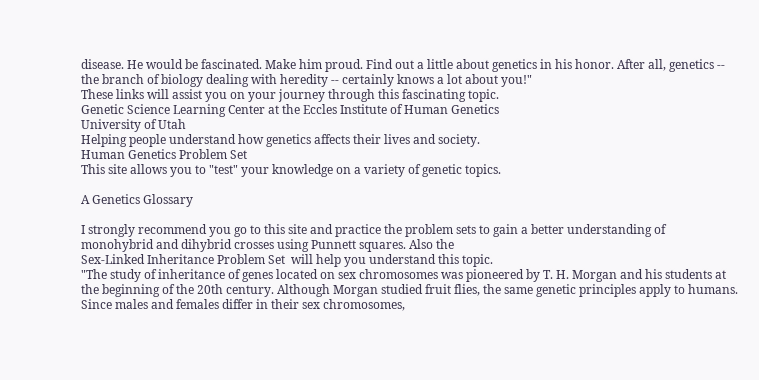disease. He would be fascinated. Make him proud. Find out a little about genetics in his honor. After all, genetics -- the branch of biology dealing with heredity -- certainly knows a lot about you!"
These links will assist you on your journey through this fascinating topic.
Genetic Science Learning Center at the Eccles Institute of Human Genetics
University of Utah
Helping people understand how genetics affects their lives and society.
Human Genetics Problem Set
This site allows you to "test" your knowledge on a variety of genetic topics.

A Genetics Glossary

I strongly recommend you go to this site and practice the problem sets to gain a better understanding of monohybrid and dihybrid crosses using Punnett squares. Also the
Sex-Linked Inheritance Problem Set  will help you understand this topic.
"The study of inheritance of genes located on sex chromosomes was pioneered by T. H. Morgan and his students at the beginning of the 20th century. Although Morgan studied fruit flies, the same genetic principles apply to humans. Since males and females differ in their sex chromosomes,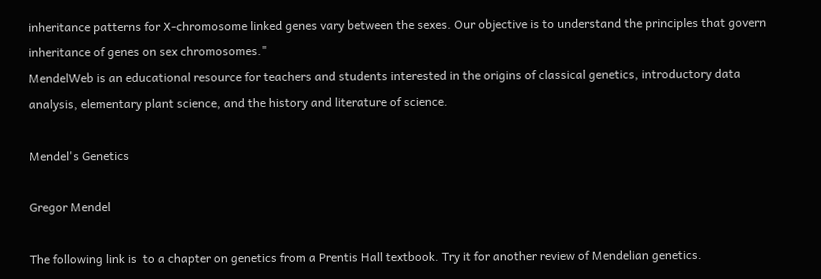inheritance patterns for X-chromosome linked genes vary between the sexes. Our objective is to understand the principles that govern inheritance of genes on sex chromosomes."
MendelWeb is an educational resource for teachers and students interested in the origins of classical genetics, introductory data analysis, elementary plant science, and the history and literature of science.

Mendel's Genetics

Gregor Mendel

The following link is  to a chapter on genetics from a Prentis Hall textbook. Try it for another review of Mendelian genetics.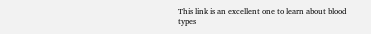This link is an excellent one to learn about blood types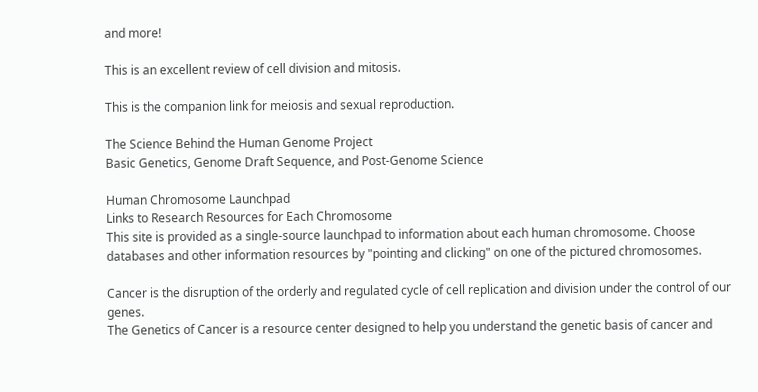and more!

This is an excellent review of cell division and mitosis.

This is the companion link for meiosis and sexual reproduction.

The Science Behind the Human Genome Project
Basic Genetics, Genome Draft Sequence, and Post-Genome Science

Human Chromosome Launchpad
Links to Research Resources for Each Chromosome
This site is provided as a single-source launchpad to information about each human chromosome. Choose databases and other information resources by "pointing and clicking" on one of the pictured chromosomes.

Cancer is the disruption of the orderly and regulated cycle of cell replication and division under the control of our genes.
The Genetics of Cancer is a resource center designed to help you understand the genetic basis of cancer and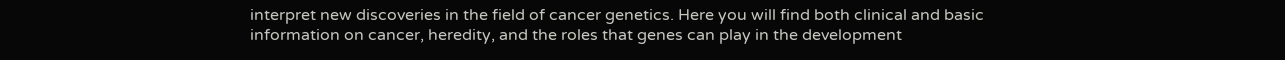interpret new discoveries in the field of cancer genetics. Here you will find both clinical and basic information on cancer, heredity, and the roles that genes can play in the development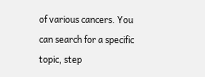of various cancers. You can search for a specific topic, step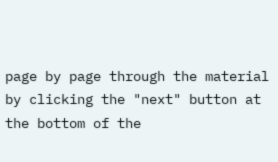page by page through the material by clicking the "next" button at the bottom of the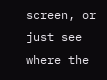screen, or just see where the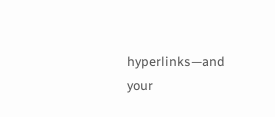hyperlinks—and your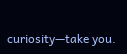curiosity—take you.